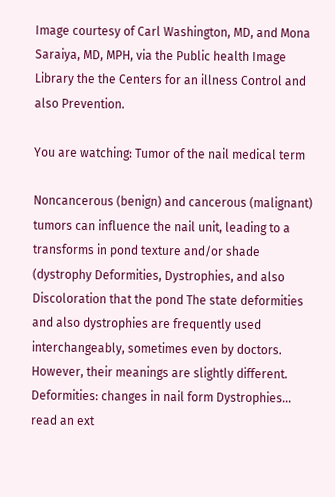Image courtesy of Carl Washington, MD, and Mona Saraiya, MD, MPH, via the Public health Image Library the the Centers for an illness Control and also Prevention.

You are watching: Tumor of the nail medical term

Noncancerous (benign) and cancerous (malignant) tumors can influence the nail unit, leading to a transforms in pond texture and/or shade (dystrophy Deformities, Dystrophies, and also Discoloration that the pond The state deformities and also dystrophies are frequently used interchangeably, sometimes even by doctors. However, their meanings are slightly different. Deformities: changes in nail form Dystrophies... read an ext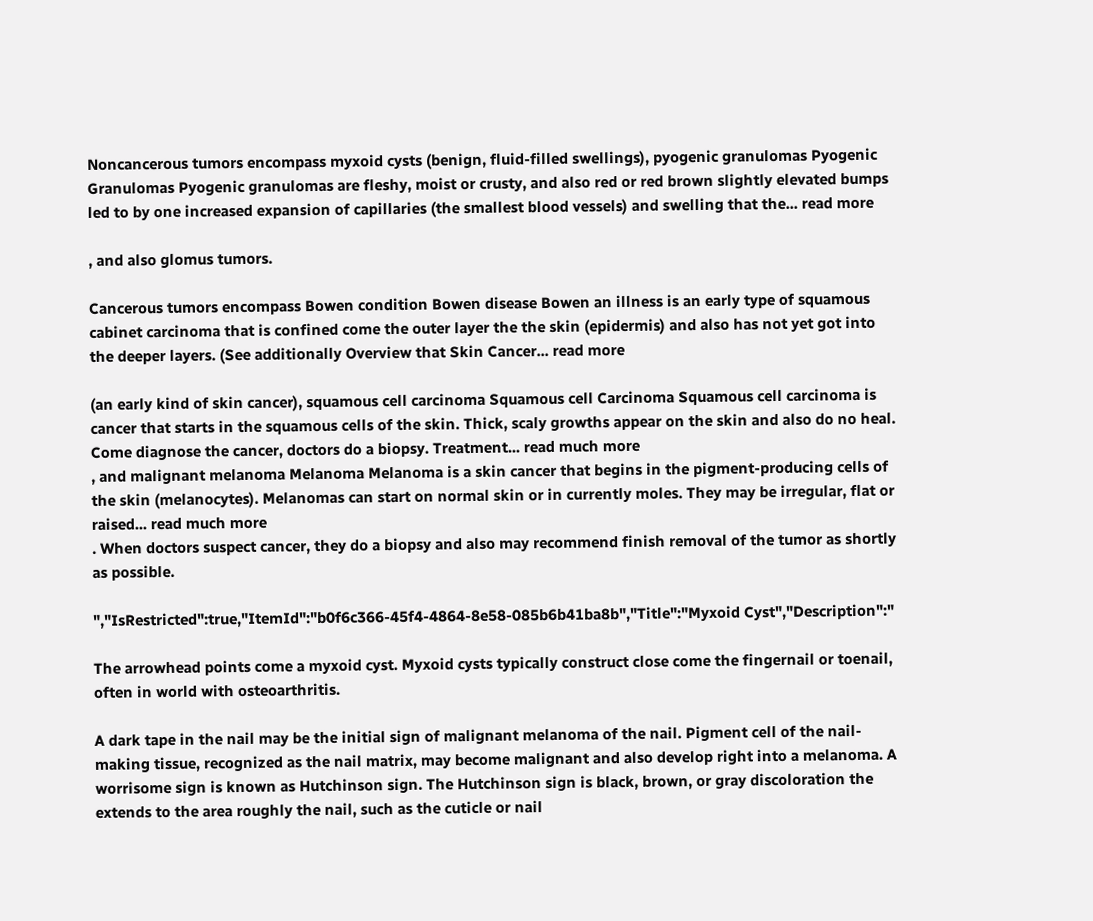Noncancerous tumors encompass myxoid cysts (benign, fluid-filled swellings), pyogenic granulomas Pyogenic Granulomas Pyogenic granulomas are fleshy, moist or crusty, and also red or red brown slightly elevated bumps led to by one increased expansion of capillaries (the smallest blood vessels) and swelling that the... read more

, and also glomus tumors.

Cancerous tumors encompass Bowen condition Bowen disease Bowen an illness is an early type of squamous cabinet carcinoma that is confined come the outer layer the the skin (epidermis) and also has not yet got into the deeper layers. (See additionally Overview that Skin Cancer... read more

(an early kind of skin cancer), squamous cell carcinoma Squamous cell Carcinoma Squamous cell carcinoma is cancer that starts in the squamous cells of the skin. Thick, scaly growths appear on the skin and also do no heal. Come diagnose the cancer, doctors do a biopsy. Treatment... read much more
, and malignant melanoma Melanoma Melanoma is a skin cancer that begins in the pigment-producing cells of the skin (melanocytes). Melanomas can start on normal skin or in currently moles. They may be irregular, flat or raised... read much more
. When doctors suspect cancer, they do a biopsy and also may recommend finish removal of the tumor as shortly as possible.

","IsRestricted":true,"ItemId":"b0f6c366-45f4-4864-8e58-085b6b41ba8b","Title":"Myxoid Cyst","Description":"

The arrowhead points come a myxoid cyst. Myxoid cysts typically construct close come the fingernail or toenail, often in world with osteoarthritis.

A dark tape in the nail may be the initial sign of malignant melanoma of the nail. Pigment cell of the nail-making tissue, recognized as the nail matrix, may become malignant and also develop right into a melanoma. A worrisome sign is known as Hutchinson sign. The Hutchinson sign is black, brown, or gray discoloration the extends to the area roughly the nail, such as the cuticle or nail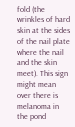fold (the wrinkles of hard skin at the sides of the nail plate where the nail and the skin meet). This sign might mean over there is melanoma in the pond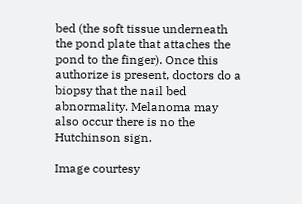bed (the soft tissue underneath the pond plate that attaches the pond to the finger). Once this authorize is present, doctors do a biopsy that the nail bed abnormality. Melanoma may also occur there is no the Hutchinson sign.

Image courtesy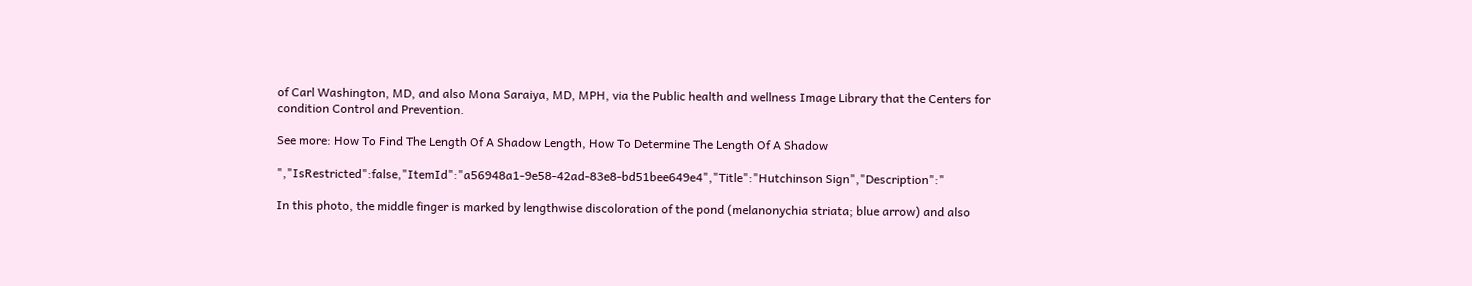of Carl Washington, MD, and also Mona Saraiya, MD, MPH, via the Public health and wellness Image Library that the Centers for condition Control and Prevention.

See more: How To Find The Length Of A Shadow Length, How To Determine The Length Of A Shadow

","IsRestricted":false,"ItemId":"a56948a1-9e58-42ad-83e8-bd51bee649e4","Title":"Hutchinson Sign","Description":"

In this photo, the middle finger is marked by lengthwise discoloration of the pond (melanonychia striata; blue arrow) and also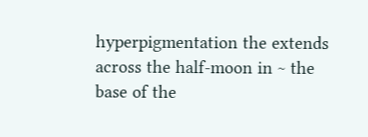hyperpigmentation the extends across the half-moon in ~ the base of the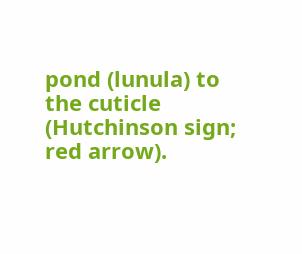pond (lunula) to the cuticle (Hutchinson sign; red arrow).